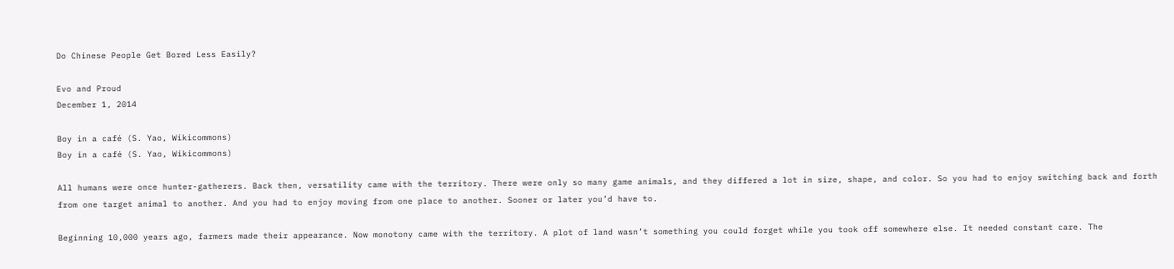Do Chinese People Get Bored Less Easily?

Evo and Proud
December 1, 2014

Boy in a café (S. Yao, Wikicommons)
Boy in a café (S. Yao, Wikicommons)

All humans were once hunter-gatherers. Back then, versatility came with the territory. There were only so many game animals, and they differed a lot in size, shape, and color. So you had to enjoy switching back and forth from one target animal to another. And you had to enjoy moving from one place to another. Sooner or later you’d have to.

Beginning 10,000 years ago, farmers made their appearance. Now monotony came with the territory. A plot of land wasn’t something you could forget while you took off somewhere else. It needed constant care. The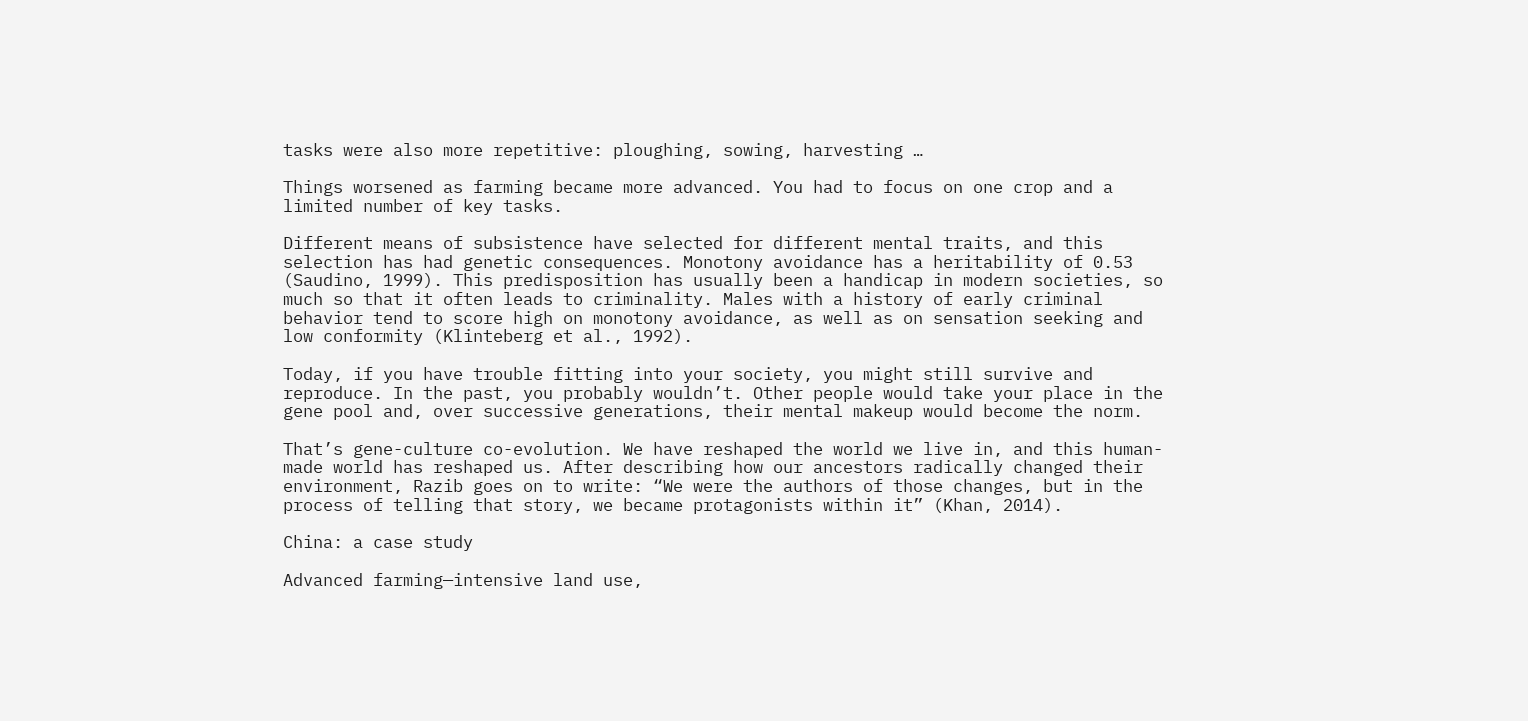tasks were also more repetitive: ploughing, sowing, harvesting …

Things worsened as farming became more advanced. You had to focus on one crop and a limited number of key tasks.

Different means of subsistence have selected for different mental traits, and this selection has had genetic consequences. Monotony avoidance has a heritability of 0.53 (Saudino, 1999). This predisposition has usually been a handicap in modern societies, so much so that it often leads to criminality. Males with a history of early criminal behavior tend to score high on monotony avoidance, as well as on sensation seeking and low conformity (Klinteberg et al., 1992).

Today, if you have trouble fitting into your society, you might still survive and reproduce. In the past, you probably wouldn’t. Other people would take your place in the gene pool and, over successive generations, their mental makeup would become the norm.

That’s gene-culture co-evolution. We have reshaped the world we live in, and this human-made world has reshaped us. After describing how our ancestors radically changed their environment, Razib goes on to write: “We were the authors of those changes, but in the process of telling that story, we became protagonists within it” (Khan, 2014).

China: a case study

Advanced farming—intensive land use,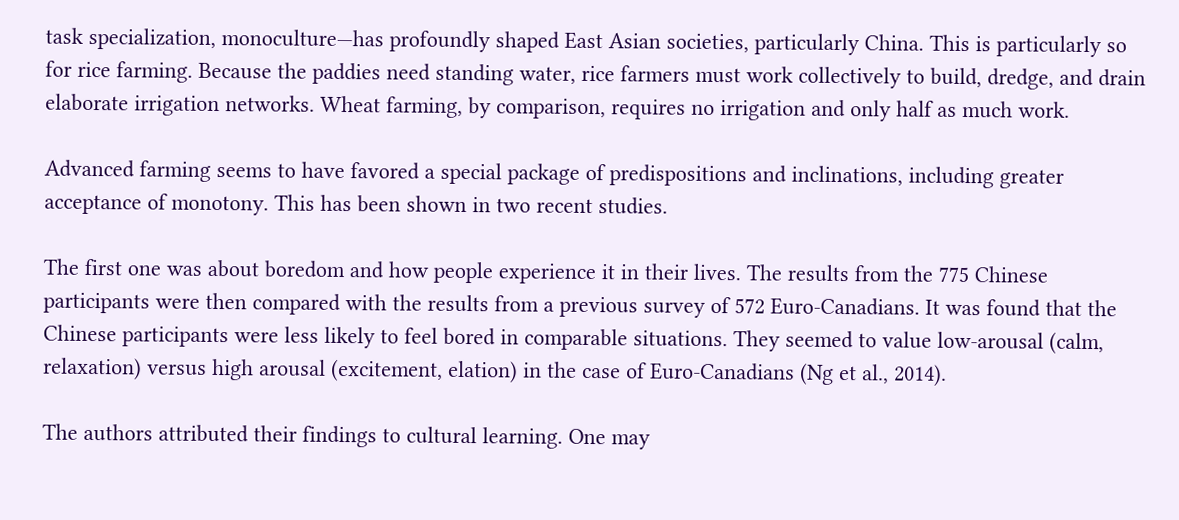task specialization, monoculture—has profoundly shaped East Asian societies, particularly China. This is particularly so for rice farming. Because the paddies need standing water, rice farmers must work collectively to build, dredge, and drain elaborate irrigation networks. Wheat farming, by comparison, requires no irrigation and only half as much work.

Advanced farming seems to have favored a special package of predispositions and inclinations, including greater acceptance of monotony. This has been shown in two recent studies.

The first one was about boredom and how people experience it in their lives. The results from the 775 Chinese participants were then compared with the results from a previous survey of 572 Euro-Canadians. It was found that the Chinese participants were less likely to feel bored in comparable situations. They seemed to value low-arousal (calm, relaxation) versus high arousal (excitement, elation) in the case of Euro-Canadians (Ng et al., 2014).

The authors attributed their findings to cultural learning. One may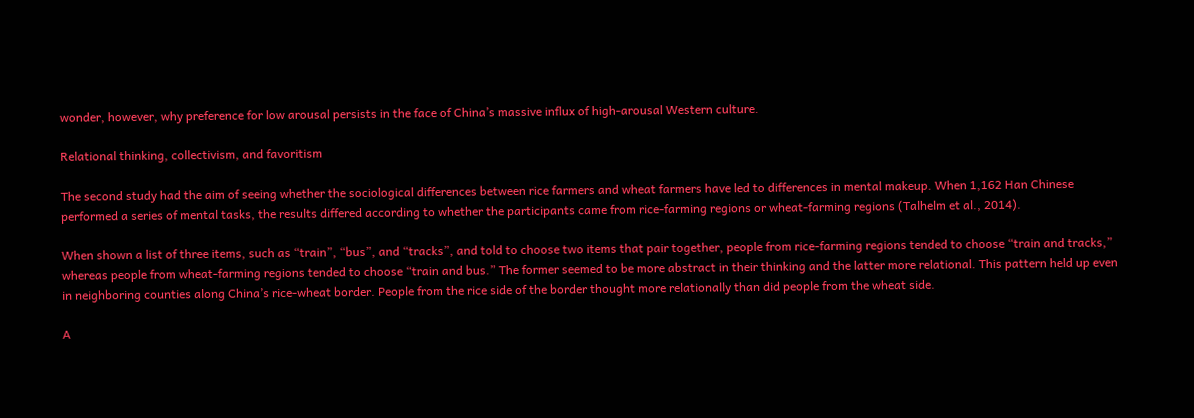wonder, however, why preference for low arousal persists in the face of China’s massive influx of high-arousal Western culture.

Relational thinking, collectivism, and favoritism

The second study had the aim of seeing whether the sociological differences between rice farmers and wheat farmers have led to differences in mental makeup. When 1,162 Han Chinese performed a series of mental tasks, the results differed according to whether the participants came from rice-farming regions or wheat-farming regions (Talhelm et al., 2014).

When shown a list of three items, such as “train”, “bus”, and “tracks”, and told to choose two items that pair together, people from rice-farming regions tended to choose “train and tracks,” whereas people from wheat-farming regions tended to choose “train and bus.” The former seemed to be more abstract in their thinking and the latter more relational. This pattern held up even in neighboring counties along China’s rice-wheat border. People from the rice side of the border thought more relationally than did people from the wheat side.

A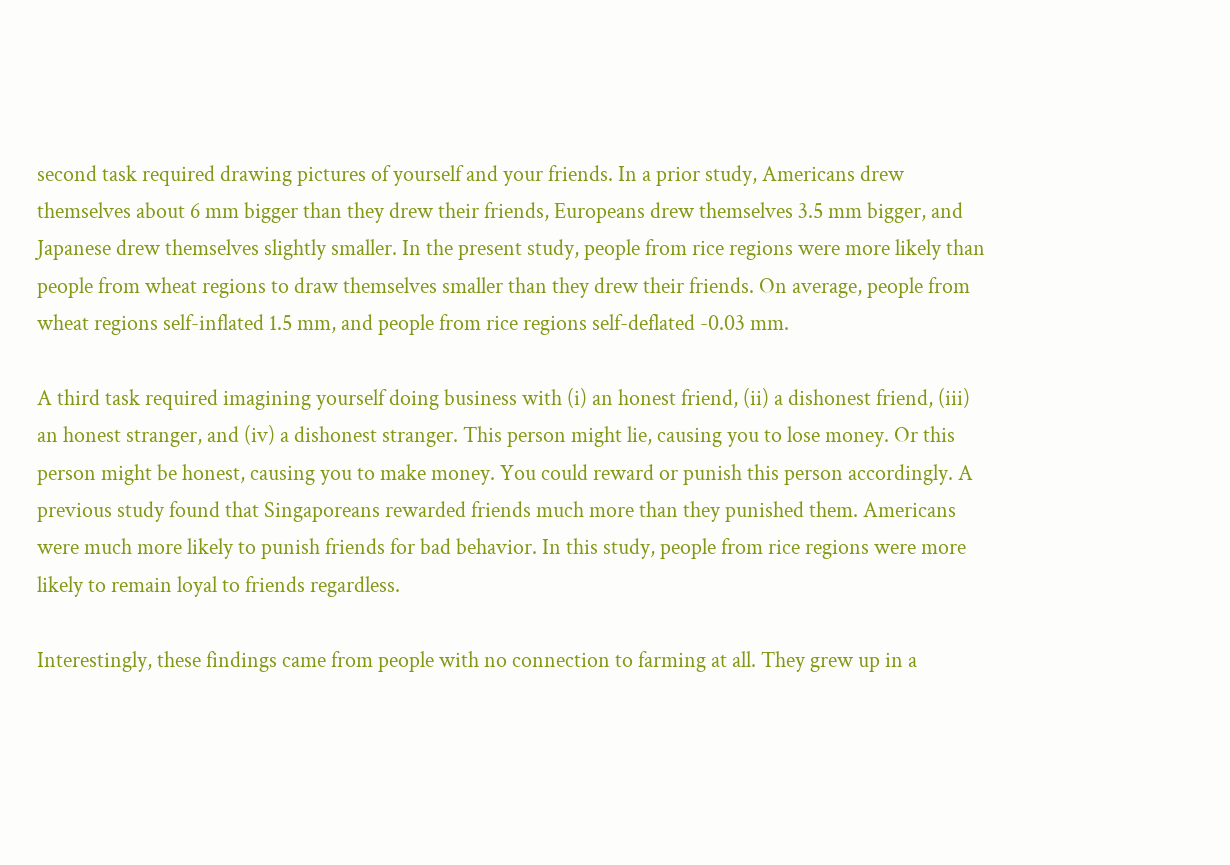second task required drawing pictures of yourself and your friends. In a prior study, Americans drew themselves about 6 mm bigger than they drew their friends, Europeans drew themselves 3.5 mm bigger, and Japanese drew themselves slightly smaller. In the present study, people from rice regions were more likely than people from wheat regions to draw themselves smaller than they drew their friends. On average, people from wheat regions self-inflated 1.5 mm, and people from rice regions self-deflated -0.03 mm.

A third task required imagining yourself doing business with (i) an honest friend, (ii) a dishonest friend, (iii) an honest stranger, and (iv) a dishonest stranger. This person might lie, causing you to lose money. Or this person might be honest, causing you to make money. You could reward or punish this person accordingly. A previous study found that Singaporeans rewarded friends much more than they punished them. Americans were much more likely to punish friends for bad behavior. In this study, people from rice regions were more likely to remain loyal to friends regardless.

Interestingly, these findings came from people with no connection to farming at all. They grew up in a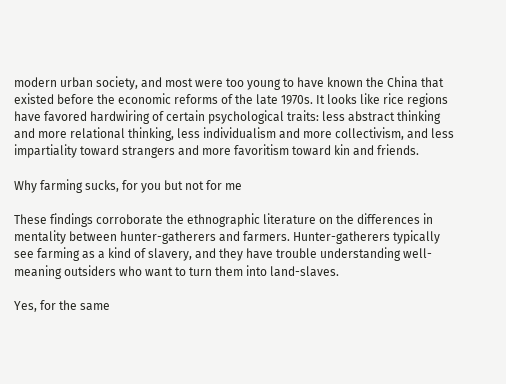modern urban society, and most were too young to have known the China that existed before the economic reforms of the late 1970s. It looks like rice regions have favored hardwiring of certain psychological traits: less abstract thinking and more relational thinking, less individualism and more collectivism, and less impartiality toward strangers and more favoritism toward kin and friends.

Why farming sucks, for you but not for me

These findings corroborate the ethnographic literature on the differences in mentality between hunter-gatherers and farmers. Hunter-gatherers typically see farming as a kind of slavery, and they have trouble understanding well-meaning outsiders who want to turn them into land-slaves.

Yes, for the same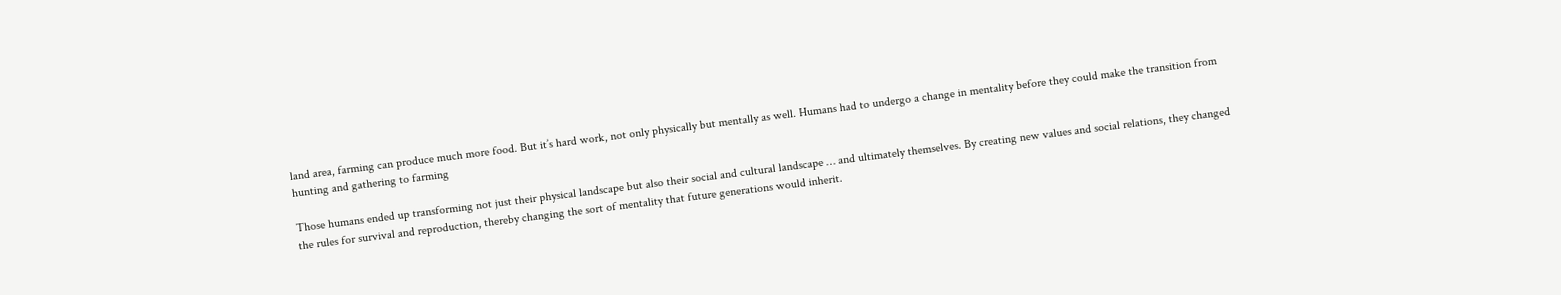land area, farming can produce much more food. But it’s hard work, not only physically but mentally as well. Humans had to undergo a change in mentality before they could make the transition from hunting and gathering to farming

Those humans ended up transforming not just their physical landscape but also their social and cultural landscape … and ultimately themselves. By creating new values and social relations, they changed the rules for survival and reproduction, thereby changing the sort of mentality that future generations would inherit.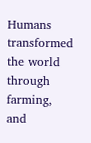Humans transformed the world through farming, and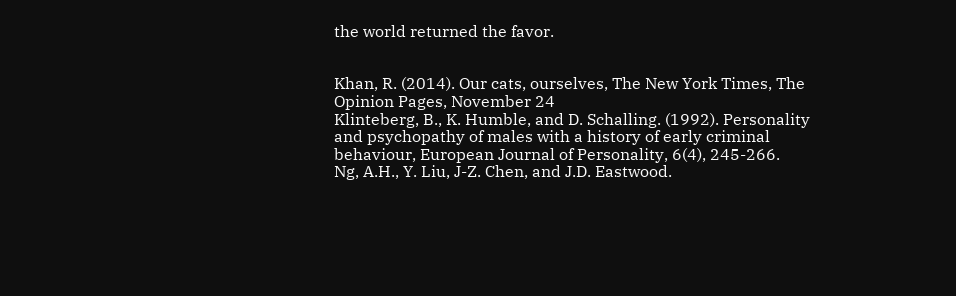the world returned the favor.


Khan, R. (2014). Our cats, ourselves, The New York Times, The Opinion Pages, November 24
Klinteberg, B., K. Humble, and D. Schalling. (1992). Personality and psychopathy of males with a history of early criminal behaviour, European Journal of Personality, 6(4), 245-266.
Ng, A.H., Y. Liu, J-Z. Chen, and J.D. Eastwood.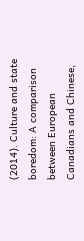(2014). Culture and state boredom: A comparison between European Canadians and Chinese,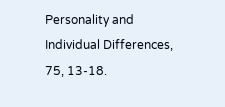Personality and Individual Differences, 75, 13-18.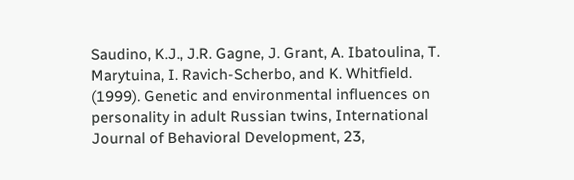Saudino, K.J., J.R. Gagne, J. Grant, A. Ibatoulina, T. Marytuina, I. Ravich-Scherbo, and K. Whitfield. (1999). Genetic and environmental influences on personality in adult Russian twins, International Journal of Behavioral Development, 23,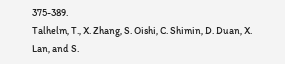375-389.
Talhelm, T., X. Zhang, S. Oishi, C. Shimin, D. Duan, X. Lan, and S.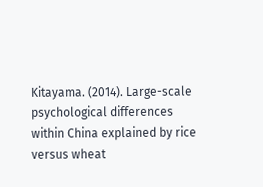Kitayama. (2014). Large-scale psychological differences within China explained by rice versus wheat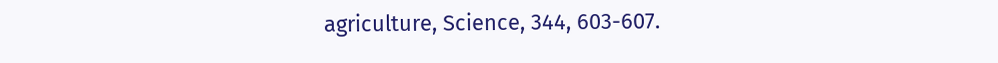agriculture, Science, 344, 603-607.